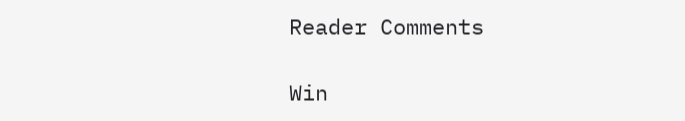Reader Comments

Win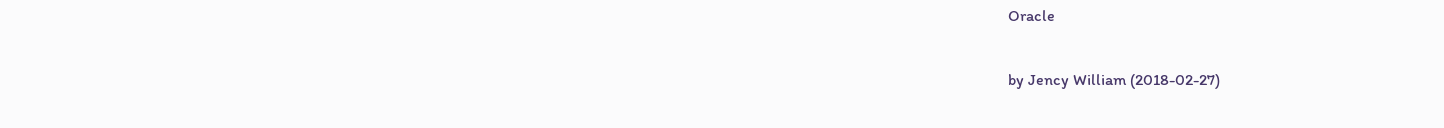Oracle

by Jency William (2018-02-27)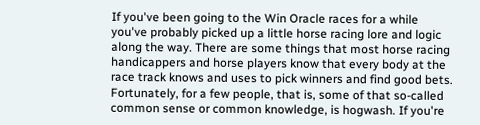If you've been going to the Win Oracle races for a while you've probably picked up a little horse racing lore and logic along the way. There are some things that most horse racing handicappers and horse players know that every body at the race track knows and uses to pick winners and find good bets. Fortunately, for a few people, that is, some of that so-called common sense or common knowledge, is hogwash. If you're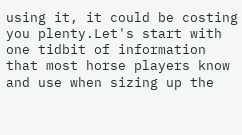using it, it could be costing you plenty.Let's start with one tidbit of information that most horse players know and use when sizing up the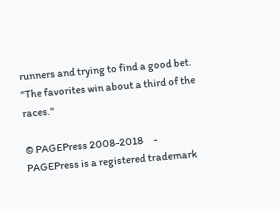runners and trying to find a good bet. "The favorites win about a third of the races."

© PAGEPress 2008-2018     -     PAGEPress is a registered trademark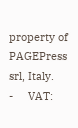property of PAGEPress srl, Italy.     -     VAT: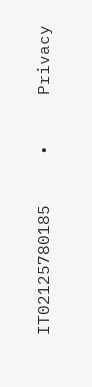IT02125780185     •     Privacy